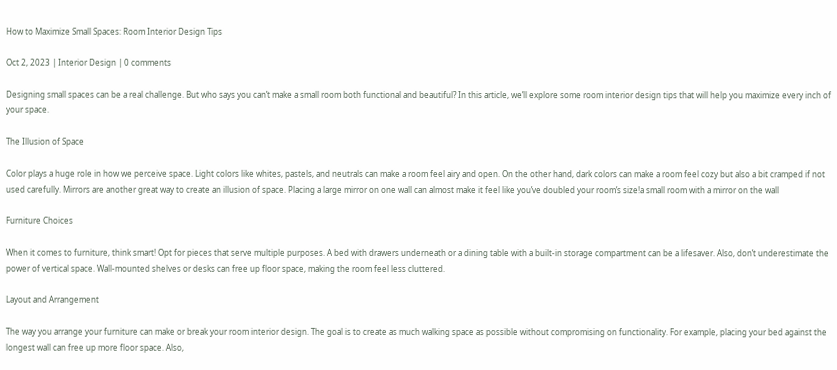How to Maximize Small Spaces: Room Interior Design Tips

Oct 2, 2023 | Interior Design | 0 comments

Designing small spaces can be a real challenge. But who says you can’t make a small room both functional and beautiful? In this article, we’ll explore some room interior design tips that will help you maximize every inch of your space.

The Illusion of Space

Color plays a huge role in how we perceive space. Light colors like whites, pastels, and neutrals can make a room feel airy and open. On the other hand, dark colors can make a room feel cozy but also a bit cramped if not used carefully. Mirrors are another great way to create an illusion of space. Placing a large mirror on one wall can almost make it feel like you’ve doubled your room’s size!a small room with a mirror on the wall

Furniture Choices

When it comes to furniture, think smart! Opt for pieces that serve multiple purposes. A bed with drawers underneath or a dining table with a built-in storage compartment can be a lifesaver. Also, don’t underestimate the power of vertical space. Wall-mounted shelves or desks can free up floor space, making the room feel less cluttered.

Layout and Arrangement

The way you arrange your furniture can make or break your room interior design. The goal is to create as much walking space as possible without compromising on functionality. For example, placing your bed against the longest wall can free up more floor space. Also,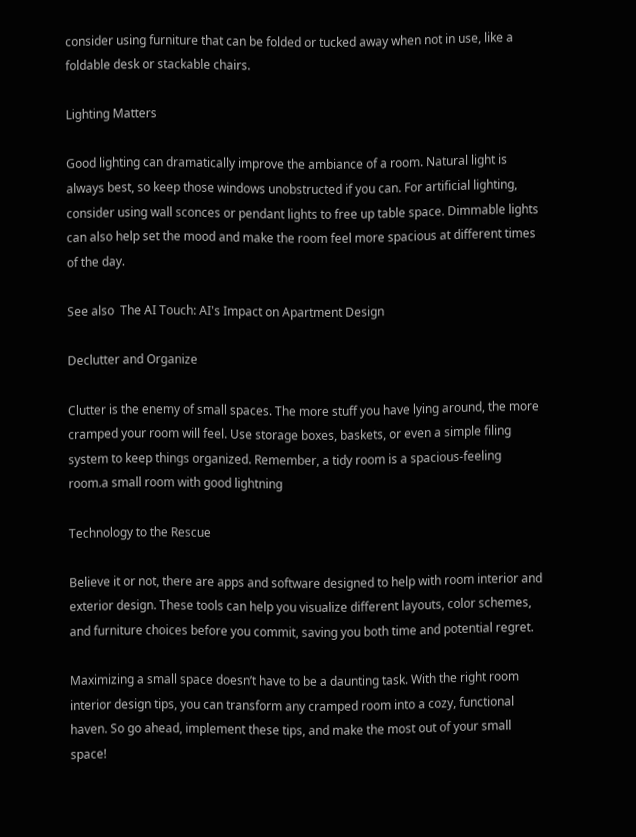consider using furniture that can be folded or tucked away when not in use, like a foldable desk or stackable chairs.

Lighting Matters

Good lighting can dramatically improve the ambiance of a room. Natural light is always best, so keep those windows unobstructed if you can. For artificial lighting, consider using wall sconces or pendant lights to free up table space. Dimmable lights can also help set the mood and make the room feel more spacious at different times of the day.

See also  The AI Touch: AI's Impact on Apartment Design

Declutter and Organize

Clutter is the enemy of small spaces. The more stuff you have lying around, the more cramped your room will feel. Use storage boxes, baskets, or even a simple filing system to keep things organized. Remember, a tidy room is a spacious-feeling room.a small room with good lightning

Technology to the Rescue

Believe it or not, there are apps and software designed to help with room interior and exterior design. These tools can help you visualize different layouts, color schemes, and furniture choices before you commit, saving you both time and potential regret.

Maximizing a small space doesn’t have to be a daunting task. With the right room interior design tips, you can transform any cramped room into a cozy, functional haven. So go ahead, implement these tips, and make the most out of your small space!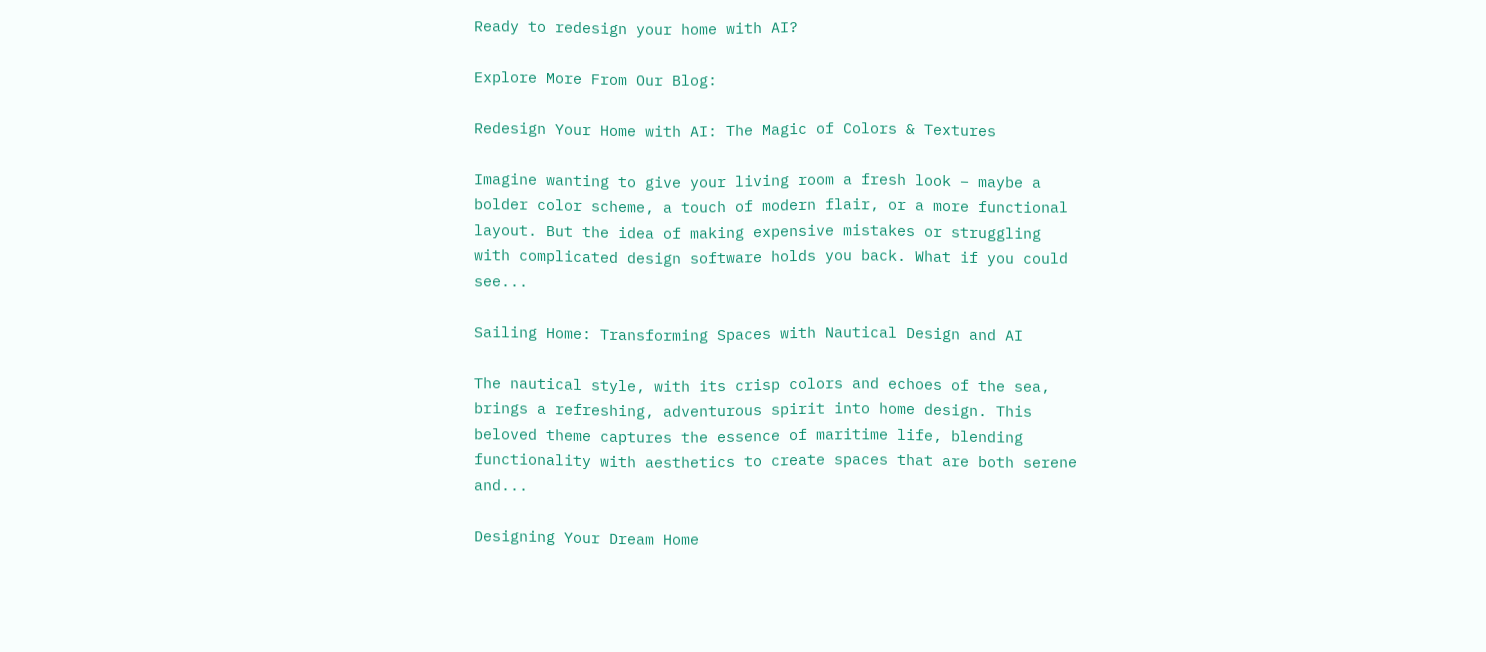Ready to redesign your home with AI?

Explore More From Our Blog:

Redesign Your Home with AI: The Magic of Colors & Textures

Imagine wanting to give your living room a fresh look – maybe a bolder color scheme, a touch of modern flair, or a more functional layout. But the idea of making expensive mistakes or struggling with complicated design software holds you back. What if you could see...

Sailing Home: Transforming Spaces with Nautical Design and AI

The nautical style, with its crisp colors and echoes of the sea, brings a refreshing, adventurous spirit into home design. This beloved theme captures the essence of maritime life, blending functionality with aesthetics to create spaces that are both serene and...

Designing Your Dream Home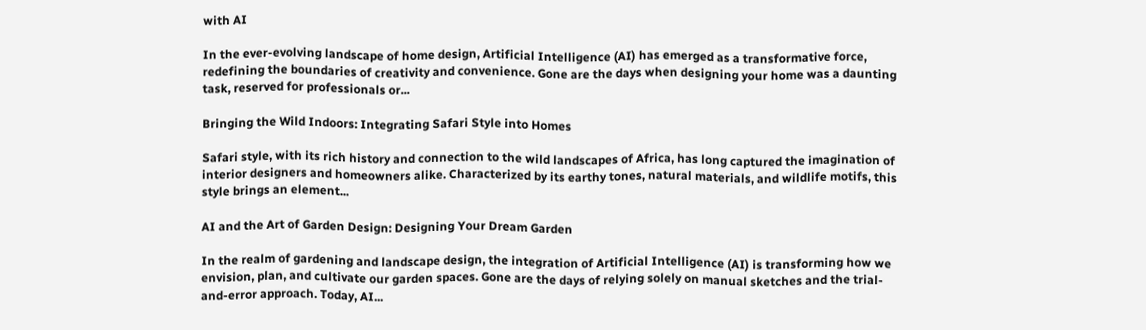with AI

In the ever-evolving landscape of home design, Artificial Intelligence (AI) has emerged as a transformative force, redefining the boundaries of creativity and convenience. Gone are the days when designing your home was a daunting task, reserved for professionals or...

Bringing the Wild Indoors: Integrating Safari Style into Homes

Safari style, with its rich history and connection to the wild landscapes of Africa, has long captured the imagination of interior designers and homeowners alike. Characterized by its earthy tones, natural materials, and wildlife motifs, this style brings an element...

AI and the Art of Garden Design: Designing Your Dream Garden

In the realm of gardening and landscape design, the integration of Artificial Intelligence (AI) is transforming how we envision, plan, and cultivate our garden spaces. Gone are the days of relying solely on manual sketches and the trial-and-error approach. Today, AI...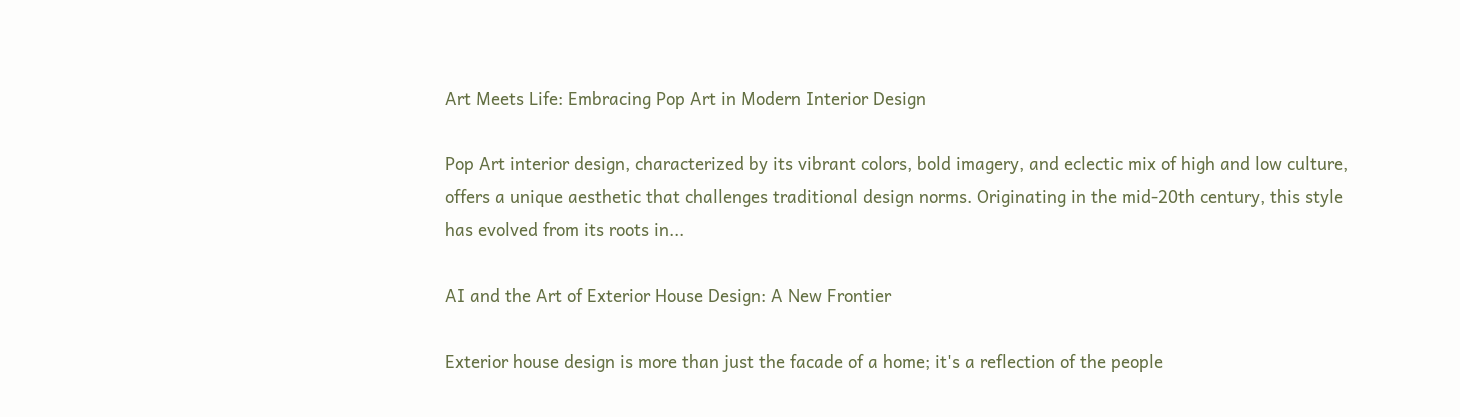Art Meets Life: Embracing Pop Art in Modern Interior Design

Pop Art interior design, characterized by its vibrant colors, bold imagery, and eclectic mix of high and low culture, offers a unique aesthetic that challenges traditional design norms. Originating in the mid-20th century, this style has evolved from its roots in...

AI and the Art of Exterior House Design: A New Frontier

Exterior house design is more than just the facade of a home; it's a reflection of the people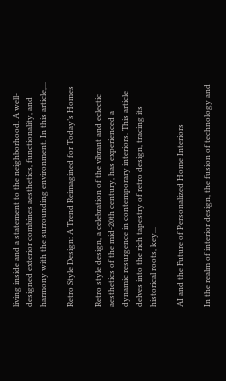living inside and a statement to the neighborhood. A well-designed exterior combines aesthetics, functionality, and harmony with the surrounding environment. In this article,...

Retro Style Design: A Trend Reimagined for Today’s Homes

Retro style design, a celebration of the vibrant and eclectic aesthetics of the mid-20th century, has experienced a dynamic resurgence in contemporary interiors. This article delves into the rich tapestry of retro design, tracing its historical roots, key...

AI and the Future of Personalized Home Interiors

In the realm of interior design, the fusion of technology and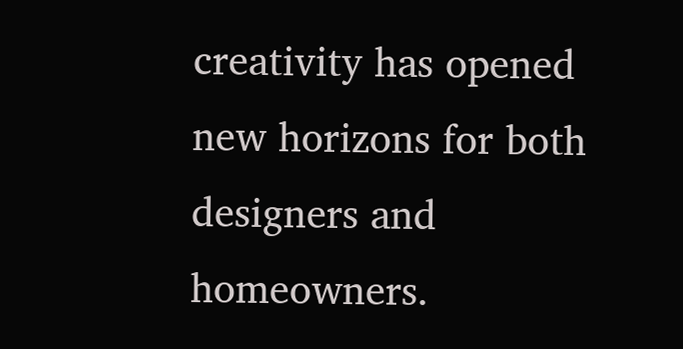creativity has opened new horizons for both designers and homeowners.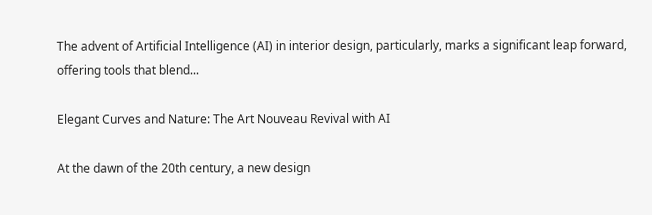The advent of Artificial Intelligence (AI) in interior design, particularly, marks a significant leap forward, offering tools that blend...

Elegant Curves and Nature: The Art Nouveau Revival with AI

At the dawn of the 20th century, a new design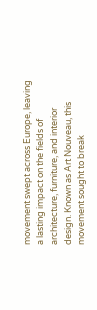movement swept across Europe, leaving a lasting impact on the fields of architecture, furniture, and interior design. Known as Art Nouveau, this movement sought to break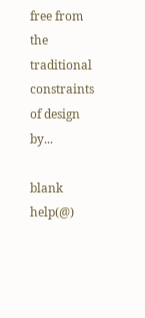free from the traditional constraints of design by...

blank help(@)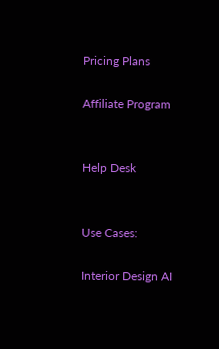Pricing Plans

Affiliate Program


Help Desk


Use Cases:

Interior Design AI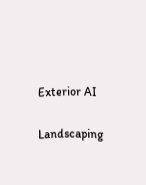Exterior AI

Landscaping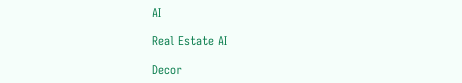AI

Real Estate AI

Decor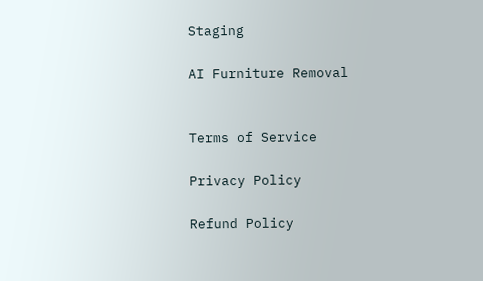Staging

AI Furniture Removal


Terms of Service

Privacy Policy

Refund Policy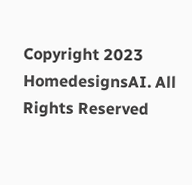Copyright 2023 HomedesignsAI. All Rights Reserved